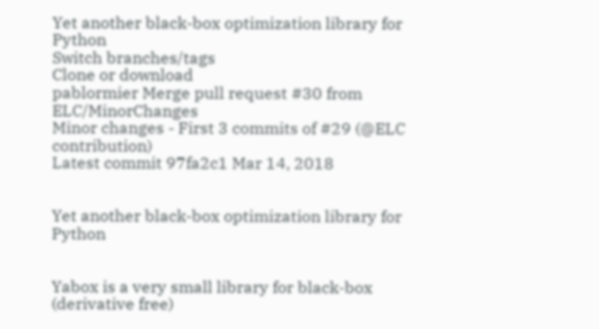Yet another black-box optimization library for Python
Switch branches/tags
Clone or download
pablormier Merge pull request #30 from ELC/MinorChanges
Minor changes - First 3 commits of #29 (@ELC contribution)
Latest commit 97fa2c1 Mar 14, 2018


Yet another black-box optimization library for Python


Yabox is a very small library for black-box (derivative free)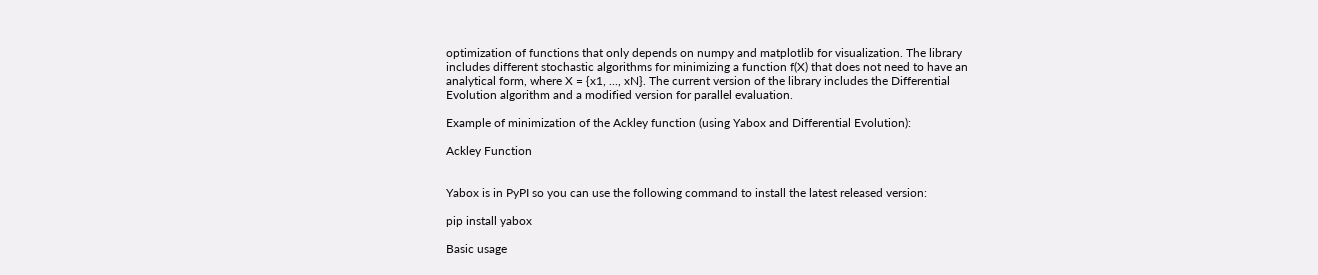optimization of functions that only depends on numpy and matplotlib for visualization. The library includes different stochastic algorithms for minimizing a function f(X) that does not need to have an analytical form, where X = {x1, ..., xN}. The current version of the library includes the Differential Evolution algorithm and a modified version for parallel evaluation.

Example of minimization of the Ackley function (using Yabox and Differential Evolution):

Ackley Function


Yabox is in PyPI so you can use the following command to install the latest released version:

pip install yabox

Basic usage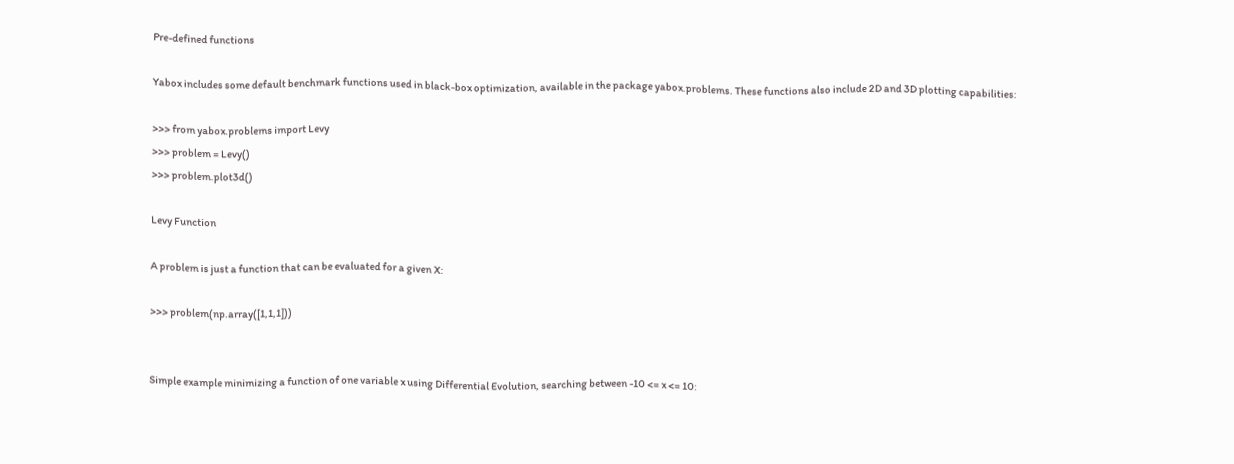Pre-defined functions

Yabox includes some default benchmark functions used in black-box optimization, available in the package yabox.problems. These functions also include 2D and 3D plotting capabilities:

>>> from yabox.problems import Levy
>>> problem = Levy()
>>> problem.plot3d()

Levy Function

A problem is just a function that can be evaluated for a given X:

>>> problem(np.array([1,1,1]))


Simple example minimizing a function of one variable x using Differential Evolution, searching between -10 <= x <= 10: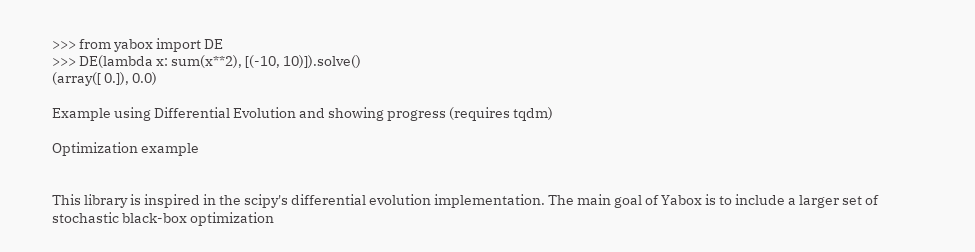>>> from yabox import DE
>>> DE(lambda x: sum(x**2), [(-10, 10)]).solve()
(array([ 0.]), 0.0)

Example using Differential Evolution and showing progress (requires tqdm)

Optimization example


This library is inspired in the scipy's differential evolution implementation. The main goal of Yabox is to include a larger set of stochastic black-box optimization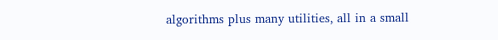algorithms plus many utilities, all in a small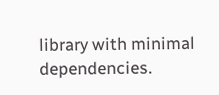library with minimal dependencies.